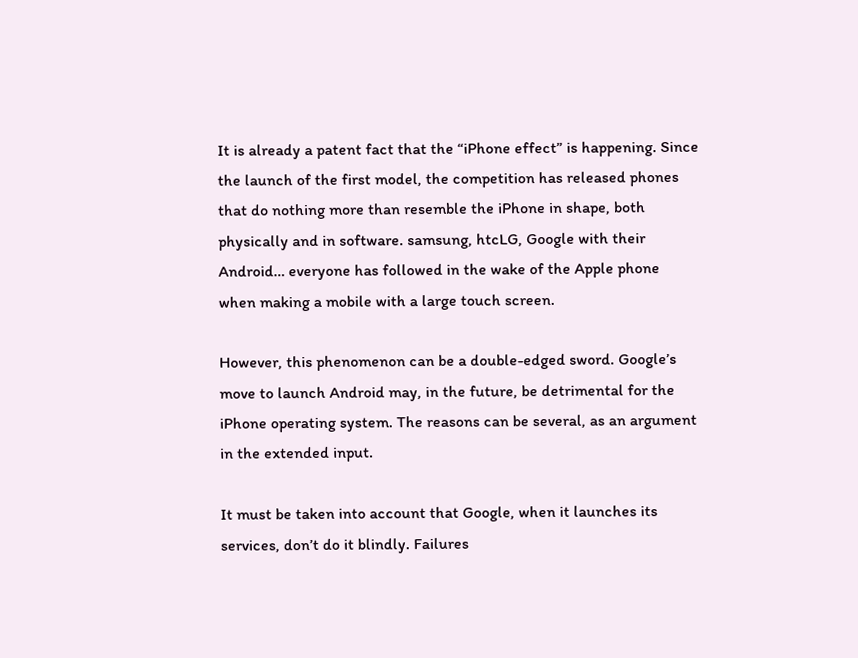It is already a patent fact that the “iPhone effect” is happening. Since the launch of the first model, the competition has released phones that do nothing more than resemble the iPhone in shape, both physically and in software. samsung, htcLG, Google with their Android… everyone has followed in the wake of the Apple phone when making a mobile with a large touch screen.

However, this phenomenon can be a double-edged sword. Google’s move to launch Android may, in the future, be detrimental for the iPhone operating system. The reasons can be several, as an argument in the extended input.

It must be taken into account that Google, when it launches its services, don’t do it blindly. Failures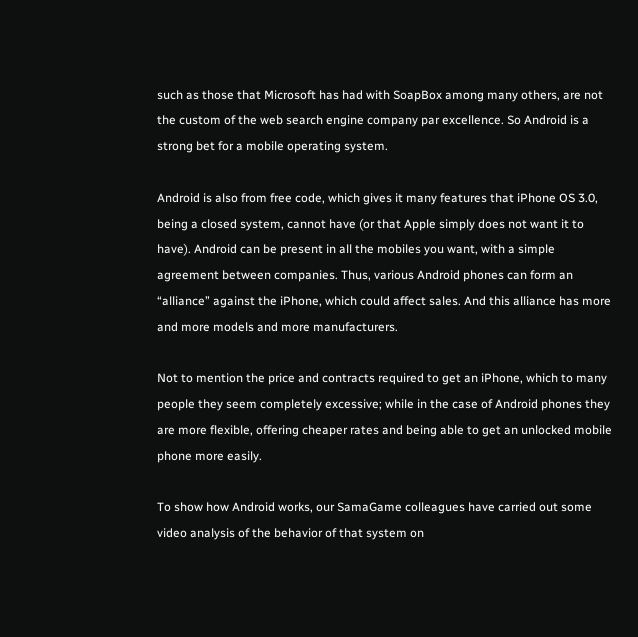such as those that Microsoft has had with SoapBox among many others, are not the custom of the web search engine company par excellence. So Android is a strong bet for a mobile operating system.

Android is also from free code, which gives it many features that iPhone OS 3.0, being a closed system, cannot have (or that Apple simply does not want it to have). Android can be present in all the mobiles you want, with a simple agreement between companies. Thus, various Android phones can form an “alliance” against the iPhone, which could affect sales. And this alliance has more and more models and more manufacturers.

Not to mention the price and contracts required to get an iPhone, which to many people they seem completely excessive; while in the case of Android phones they are more flexible, offering cheaper rates and being able to get an unlocked mobile phone more easily.

To show how Android works, our SamaGame colleagues have carried out some video analysis of the behavior of that system on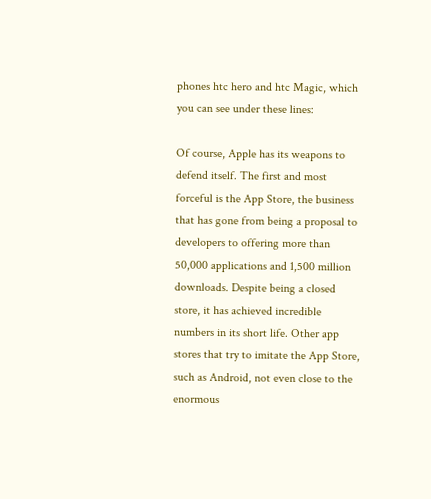phones htc hero and htc Magic, which you can see under these lines:

Of course, Apple has its weapons to defend itself. The first and most forceful is the App Store, the business that has gone from being a proposal to developers to offering more than 50,000 applications and 1,500 million downloads. Despite being a closed store, it has achieved incredible numbers in its short life. Other app stores that try to imitate the App Store, such as Android, not even close to the enormous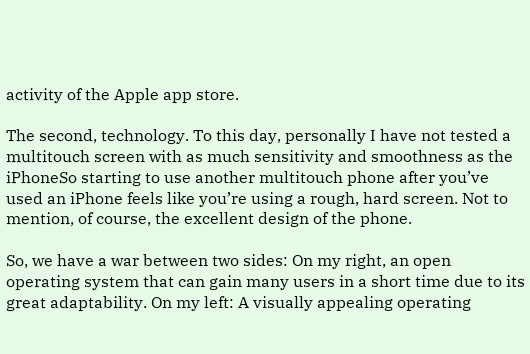activity of the Apple app store.

The second, technology. To this day, personally I have not tested a multitouch screen with as much sensitivity and smoothness as the iPhoneSo starting to use another multitouch phone after you’ve used an iPhone feels like you’re using a rough, hard screen. Not to mention, of course, the excellent design of the phone.

So, we have a war between two sides: On my right, an open operating system that can gain many users in a short time due to its great adaptability. On my left: A visually appealing operating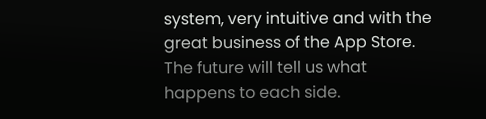system, very intuitive and with the great business of the App Store. The future will tell us what happens to each side.